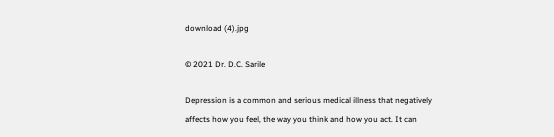download (4).jpg

© 2021 Dr. D.C. Sarile

Depression is a common and serious medical illness that negatively affects how you feel, the way you think and how you act. It can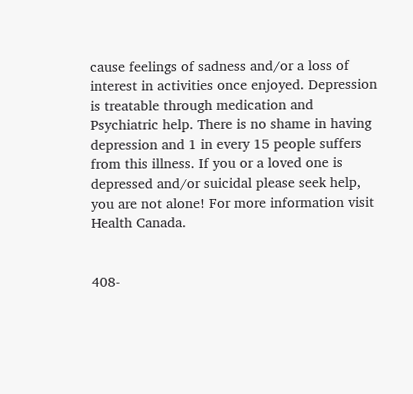cause feelings of sadness and/or a loss of interest in activities once enjoyed. Depression is treatable through medication and Psychiatric help. There is no shame in having depression and 1 in every 15 people suffers from this illness. If you or a loved one is depressed and/or suicidal please seek help, you are not alone! For more information visit Health Canada.


408-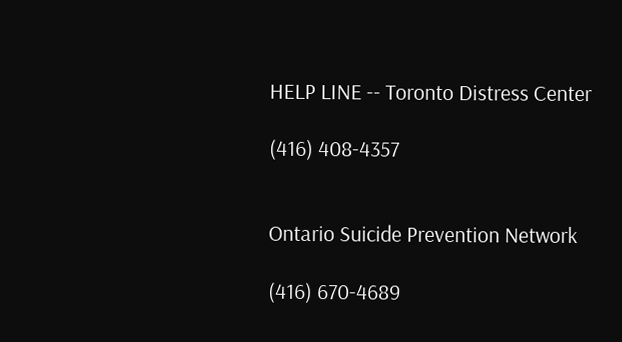HELP LINE -- Toronto Distress Center

(416) 408-4357


Ontario Suicide Prevention Network

(416) 670-4689